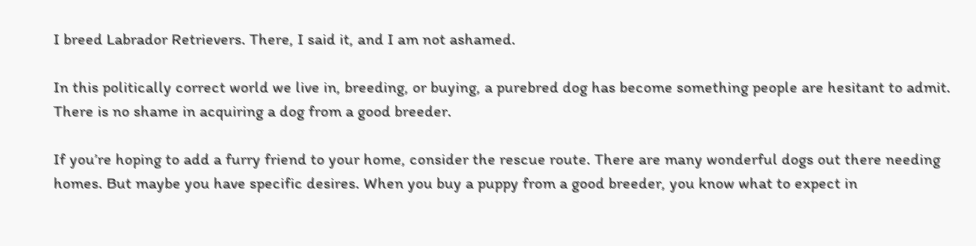I breed Labrador Retrievers. There, I said it, and I am not ashamed.

In this politically correct world we live in, breeding, or buying, a purebred dog has become something people are hesitant to admit.  There is no shame in acquiring a dog from a good breeder.

If you’re hoping to add a furry friend to your home, consider the rescue route. There are many wonderful dogs out there needing homes. But maybe you have specific desires. When you buy a puppy from a good breeder, you know what to expect in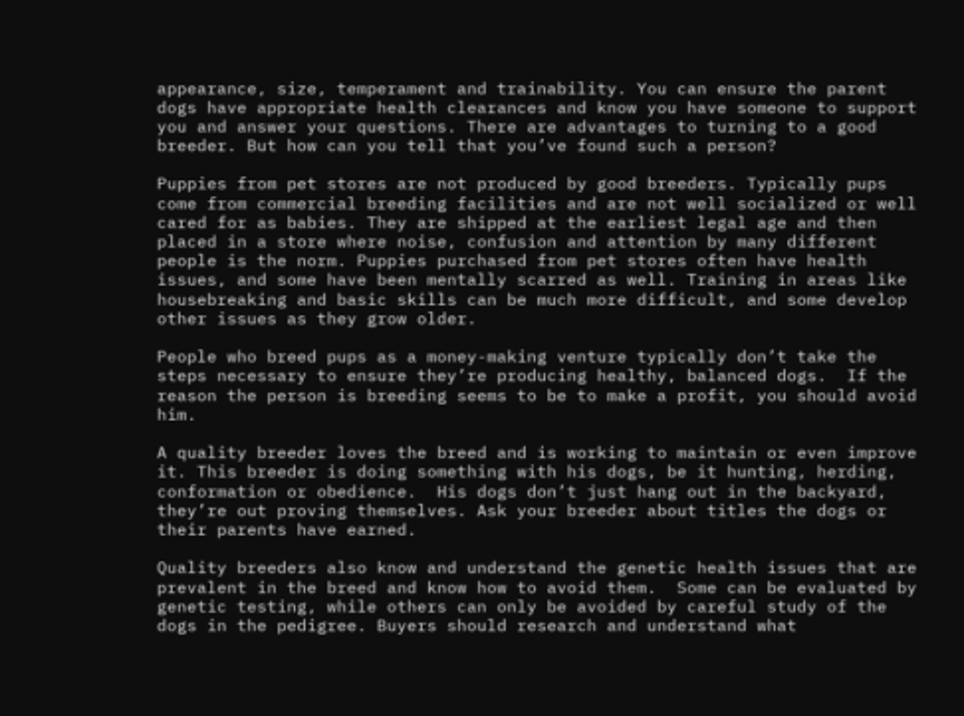appearance, size, temperament and trainability. You can ensure the parent dogs have appropriate health clearances and know you have someone to support you and answer your questions. There are advantages to turning to a good breeder. But how can you tell that you’ve found such a person?

Puppies from pet stores are not produced by good breeders. Typically pups come from commercial breeding facilities and are not well socialized or well cared for as babies. They are shipped at the earliest legal age and then placed in a store where noise, confusion and attention by many different people is the norm. Puppies purchased from pet stores often have health issues, and some have been mentally scarred as well. Training in areas like housebreaking and basic skills can be much more difficult, and some develop other issues as they grow older.

People who breed pups as a money-making venture typically don’t take the steps necessary to ensure they’re producing healthy, balanced dogs.  If the reason the person is breeding seems to be to make a profit, you should avoid him.

A quality breeder loves the breed and is working to maintain or even improve it. This breeder is doing something with his dogs, be it hunting, herding, conformation or obedience.  His dogs don’t just hang out in the backyard, they’re out proving themselves. Ask your breeder about titles the dogs or their parents have earned.

Quality breeders also know and understand the genetic health issues that are prevalent in the breed and know how to avoid them.  Some can be evaluated by genetic testing, while others can only be avoided by careful study of the dogs in the pedigree. Buyers should research and understand what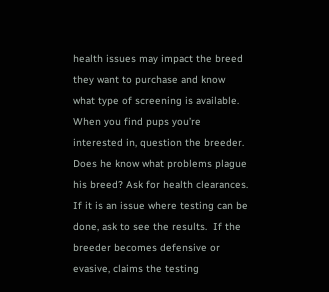health issues may impact the breed they want to purchase and know what type of screening is available. When you find pups you’re interested in, question the breeder. Does he know what problems plague his breed? Ask for health clearances. If it is an issue where testing can be done, ask to see the results.  If the breeder becomes defensive or evasive, claims the testing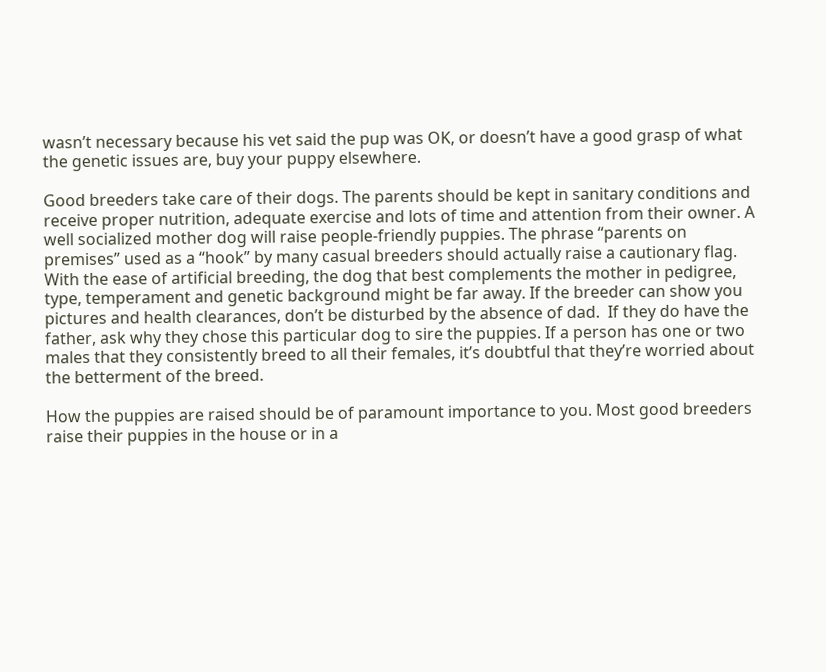wasn’t necessary because his vet said the pup was OK, or doesn’t have a good grasp of what the genetic issues are, buy your puppy elsewhere.

Good breeders take care of their dogs. The parents should be kept in sanitary conditions and receive proper nutrition, adequate exercise and lots of time and attention from their owner. A well socialized mother dog will raise people-friendly puppies. The phrase “parents on premises” used as a “hook” by many casual breeders should actually raise a cautionary flag.  With the ease of artificial breeding, the dog that best complements the mother in pedigree, type, temperament and genetic background might be far away. If the breeder can show you pictures and health clearances, don’t be disturbed by the absence of dad.  If they do have the father, ask why they chose this particular dog to sire the puppies. If a person has one or two males that they consistently breed to all their females, it’s doubtful that they’re worried about the betterment of the breed.

How the puppies are raised should be of paramount importance to you. Most good breeders raise their puppies in the house or in a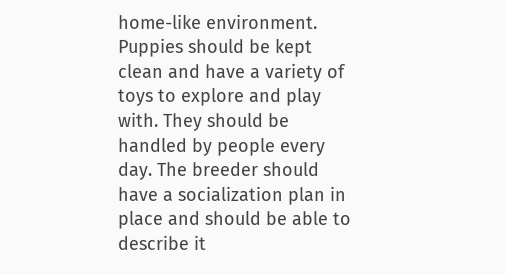home-like environment. Puppies should be kept clean and have a variety of toys to explore and play with. They should be handled by people every day. The breeder should have a socialization plan in place and should be able to describe it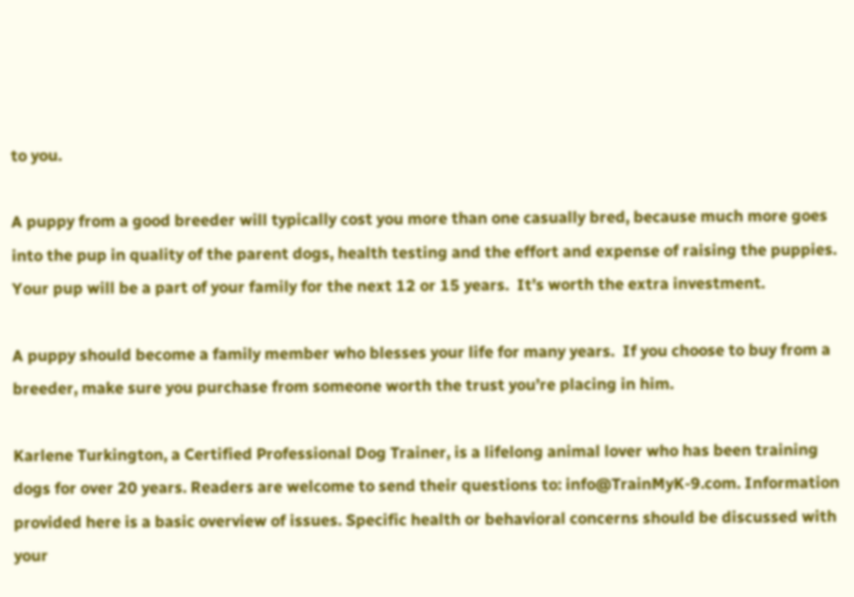to you.

A puppy from a good breeder will typically cost you more than one casually bred, because much more goes into the pup in quality of the parent dogs, health testing and the effort and expense of raising the puppies. Your pup will be a part of your family for the next 12 or 15 years.  It’s worth the extra investment.

A puppy should become a family member who blesses your life for many years.  If you choose to buy from a breeder, make sure you purchase from someone worth the trust you’re placing in him.

Karlene Turkington, a Certified Professional Dog Trainer, is a lifelong animal lover who has been training dogs for over 20 years. Readers are welcome to send their questions to: info@TrainMyK-9.com. Information provided here is a basic overview of issues. Specific health or behavioral concerns should be discussed with your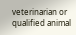veterinarian or qualified animal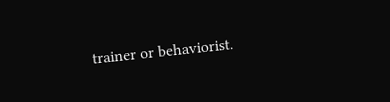trainer or behaviorist.